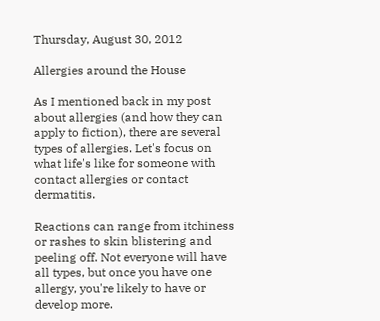Thursday, August 30, 2012

Allergies around the House

As I mentioned back in my post about allergies (and how they can apply to fiction), there are several types of allergies. Let's focus on what life's like for someone with contact allergies or contact dermatitis.

Reactions can range from itchiness or rashes to skin blistering and peeling off. Not everyone will have all types, but once you have one allergy, you're likely to have or develop more.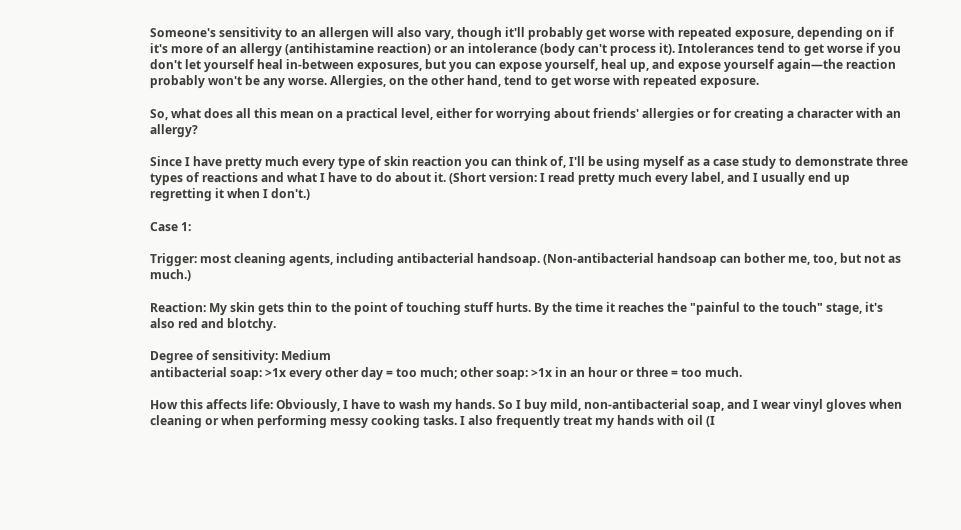Someone's sensitivity to an allergen will also vary, though it'll probably get worse with repeated exposure, depending on if it's more of an allergy (antihistamine reaction) or an intolerance (body can't process it). Intolerances tend to get worse if you don't let yourself heal in-between exposures, but you can expose yourself, heal up, and expose yourself again—the reaction probably won't be any worse. Allergies, on the other hand, tend to get worse with repeated exposure.

So, what does all this mean on a practical level, either for worrying about friends' allergies or for creating a character with an allergy?

Since I have pretty much every type of skin reaction you can think of, I'll be using myself as a case study to demonstrate three types of reactions and what I have to do about it. (Short version: I read pretty much every label, and I usually end up regretting it when I don't.)

Case 1:

Trigger: most cleaning agents, including antibacterial handsoap. (Non-antibacterial handsoap can bother me, too, but not as much.)

Reaction: My skin gets thin to the point of touching stuff hurts. By the time it reaches the "painful to the touch" stage, it's also red and blotchy.

Degree of sensitivity: Medium
antibacterial soap: >1x every other day = too much; other soap: >1x in an hour or three = too much.

How this affects life: Obviously, I have to wash my hands. So I buy mild, non-antibacterial soap, and I wear vinyl gloves when cleaning or when performing messy cooking tasks. I also frequently treat my hands with oil (I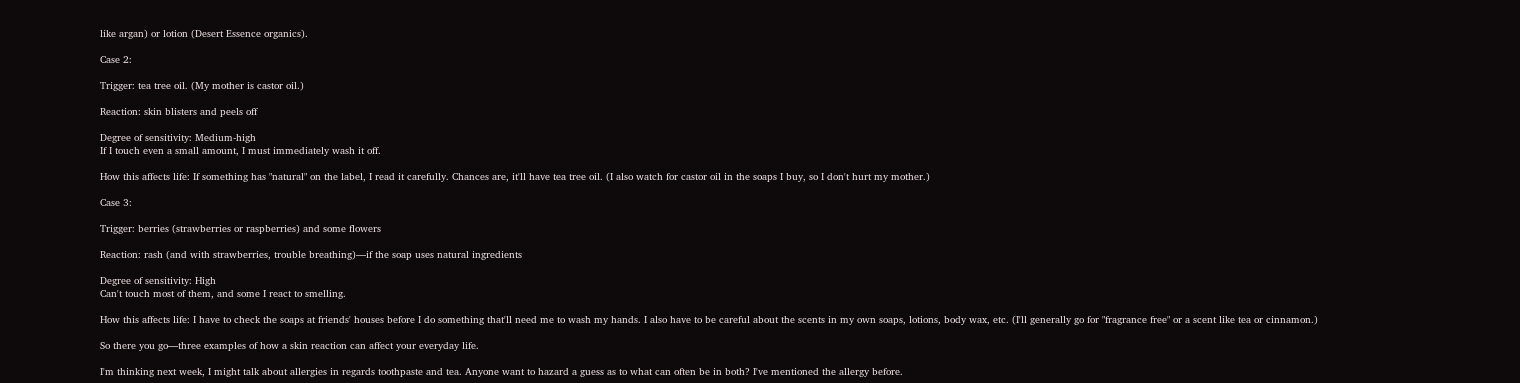like argan) or lotion (Desert Essence organics).

Case 2:

Trigger: tea tree oil. (My mother is castor oil.)

Reaction: skin blisters and peels off

Degree of sensitivity: Medium-high
If I touch even a small amount, I must immediately wash it off.

How this affects life: If something has "natural" on the label, I read it carefully. Chances are, it'll have tea tree oil. (I also watch for castor oil in the soaps I buy, so I don't hurt my mother.)

Case 3:

Trigger: berries (strawberries or raspberries) and some flowers

Reaction: rash (and with strawberries, trouble breathing)—if the soap uses natural ingredients

Degree of sensitivity: High
Can't touch most of them, and some I react to smelling.

How this affects life: I have to check the soaps at friends' houses before I do something that'll need me to wash my hands. I also have to be careful about the scents in my own soaps, lotions, body wax, etc. (I'll generally go for "fragrance free" or a scent like tea or cinnamon.)

So there you go—three examples of how a skin reaction can affect your everyday life.

I'm thinking next week, I might talk about allergies in regards toothpaste and tea. Anyone want to hazard a guess as to what can often be in both? I've mentioned the allergy before.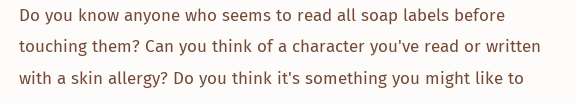Do you know anyone who seems to read all soap labels before touching them? Can you think of a character you've read or written with a skin allergy? Do you think it's something you might like to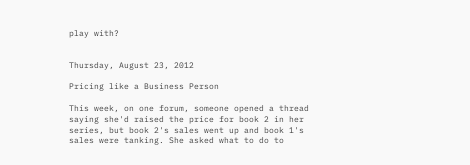play with?


Thursday, August 23, 2012

Pricing like a Business Person

This week, on one forum, someone opened a thread saying she'd raised the price for book 2 in her series, but book 2's sales went up and book 1's sales were tanking. She asked what to do to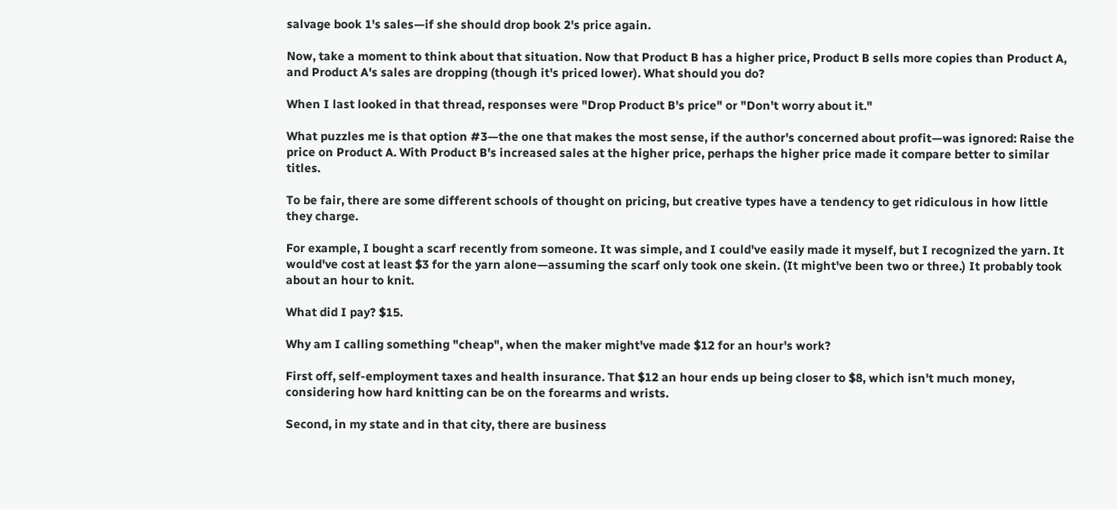salvage book 1's sales—if she should drop book 2's price again.

Now, take a moment to think about that situation. Now that Product B has a higher price, Product B sells more copies than Product A, and Product A's sales are dropping (though it's priced lower). What should you do?

When I last looked in that thread, responses were "Drop Product B's price" or "Don't worry about it."

What puzzles me is that option #3—the one that makes the most sense, if the author's concerned about profit—was ignored: Raise the price on Product A. With Product B's increased sales at the higher price, perhaps the higher price made it compare better to similar titles.

To be fair, there are some different schools of thought on pricing, but creative types have a tendency to get ridiculous in how little they charge.

For example, I bought a scarf recently from someone. It was simple, and I could've easily made it myself, but I recognized the yarn. It would've cost at least $3 for the yarn alone—assuming the scarf only took one skein. (It might've been two or three.) It probably took about an hour to knit.

What did I pay? $15.

Why am I calling something "cheap", when the maker might've made $12 for an hour's work?

First off, self-employment taxes and health insurance. That $12 an hour ends up being closer to $8, which isn't much money, considering how hard knitting can be on the forearms and wrists.

Second, in my state and in that city, there are business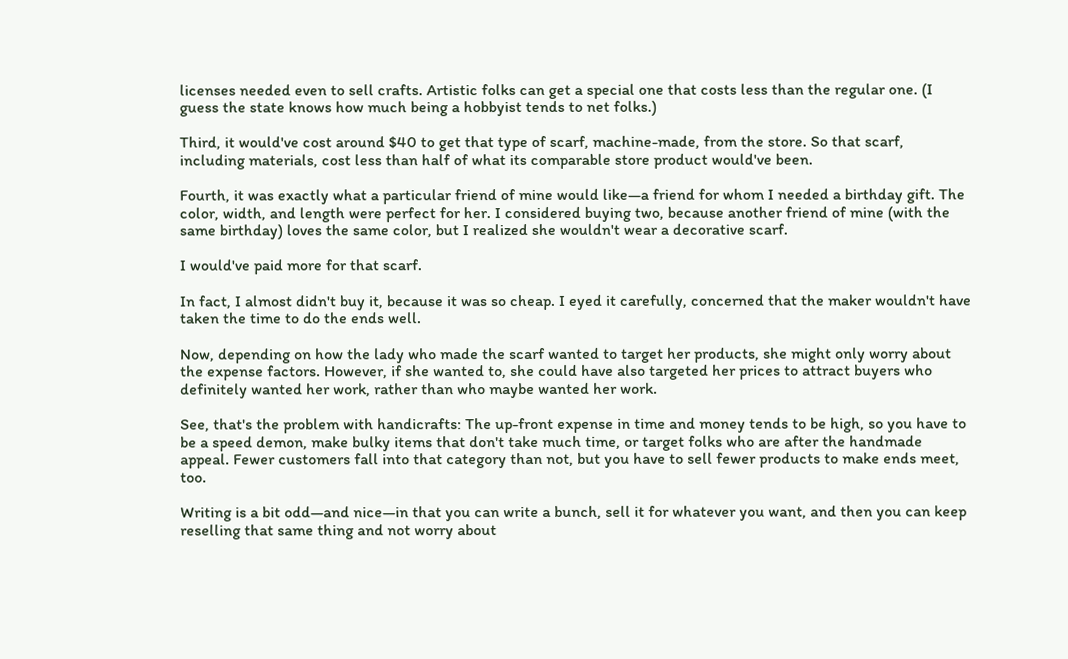licenses needed even to sell crafts. Artistic folks can get a special one that costs less than the regular one. (I guess the state knows how much being a hobbyist tends to net folks.)

Third, it would've cost around $40 to get that type of scarf, machine-made, from the store. So that scarf, including materials, cost less than half of what its comparable store product would've been.

Fourth, it was exactly what a particular friend of mine would like—a friend for whom I needed a birthday gift. The color, width, and length were perfect for her. I considered buying two, because another friend of mine (with the same birthday) loves the same color, but I realized she wouldn't wear a decorative scarf.

I would've paid more for that scarf.

In fact, I almost didn't buy it, because it was so cheap. I eyed it carefully, concerned that the maker wouldn't have taken the time to do the ends well.

Now, depending on how the lady who made the scarf wanted to target her products, she might only worry about the expense factors. However, if she wanted to, she could have also targeted her prices to attract buyers who definitely wanted her work, rather than who maybe wanted her work.

See, that's the problem with handicrafts: The up-front expense in time and money tends to be high, so you have to be a speed demon, make bulky items that don't take much time, or target folks who are after the handmade appeal. Fewer customers fall into that category than not, but you have to sell fewer products to make ends meet, too.

Writing is a bit odd—and nice—in that you can write a bunch, sell it for whatever you want, and then you can keep reselling that same thing and not worry about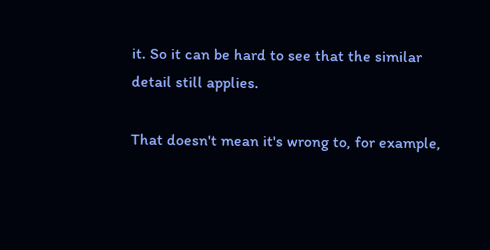it. So it can be hard to see that the similar detail still applies.

That doesn't mean it's wrong to, for example,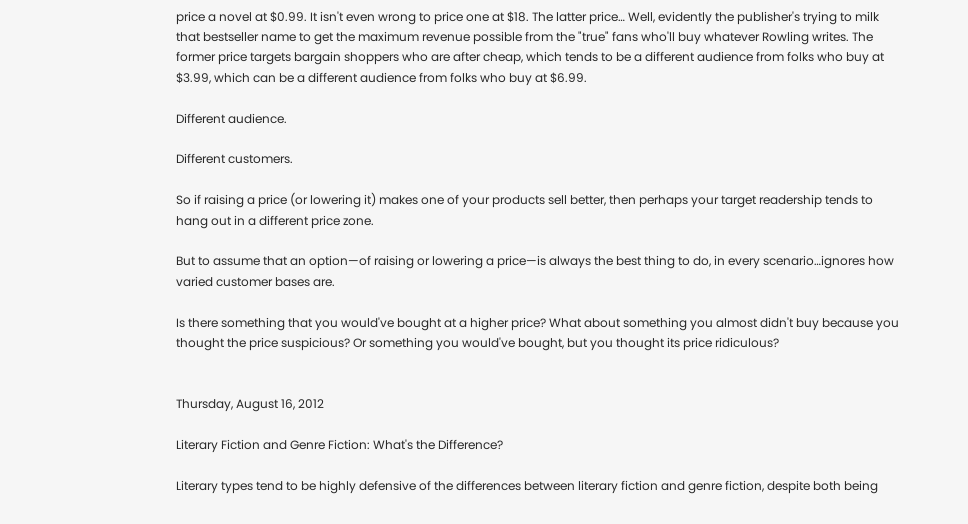price a novel at $0.99. It isn't even wrong to price one at $18. The latter price… Well, evidently the publisher's trying to milk that bestseller name to get the maximum revenue possible from the "true" fans who'll buy whatever Rowling writes. The former price targets bargain shoppers who are after cheap, which tends to be a different audience from folks who buy at $3.99, which can be a different audience from folks who buy at $6.99.

Different audience.

Different customers.

So if raising a price (or lowering it) makes one of your products sell better, then perhaps your target readership tends to hang out in a different price zone.

But to assume that an option—of raising or lowering a price—is always the best thing to do, in every scenario…ignores how varied customer bases are.

Is there something that you would've bought at a higher price? What about something you almost didn't buy because you thought the price suspicious? Or something you would've bought, but you thought its price ridiculous?


Thursday, August 16, 2012

Literary Fiction and Genre Fiction: What's the Difference?

Literary types tend to be highly defensive of the differences between literary fiction and genre fiction, despite both being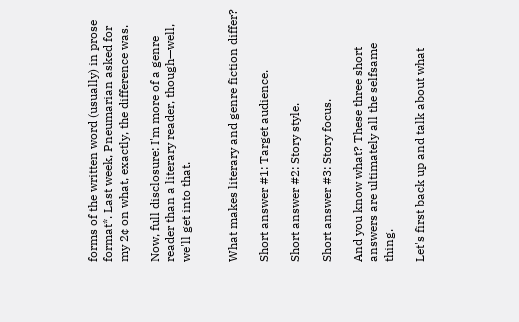forms of the written word (usually) in prose format*. Last week, Pneumarian asked for my 2¢ on what, exactly, the difference was.

Now, full disclosure: I'm more of a genre reader than a literary reader, though—well, we'll get into that.


What makes literary and genre fiction differ?

Short answer #1: Target audience.

Short answer #2: Story style.

Short answer #3: Story focus.

And you know what? These three short answers are ultimately all the selfsame thing.

Let's first back up and talk about what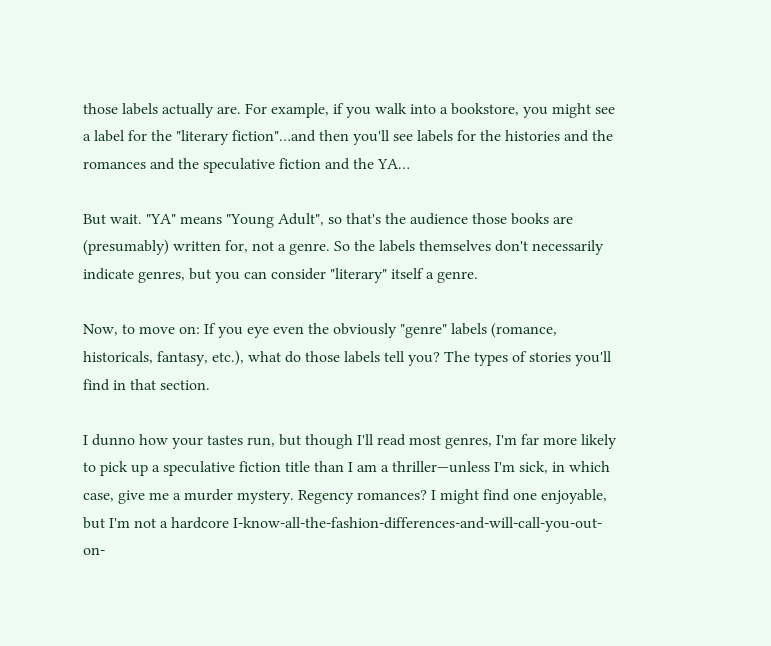those labels actually are. For example, if you walk into a bookstore, you might see a label for the "literary fiction"…and then you'll see labels for the histories and the romances and the speculative fiction and the YA…

But wait. "YA" means "Young Adult", so that's the audience those books are (presumably) written for, not a genre. So the labels themselves don't necessarily indicate genres, but you can consider "literary" itself a genre.

Now, to move on: If you eye even the obviously "genre" labels (romance, historicals, fantasy, etc.), what do those labels tell you? The types of stories you'll find in that section.

I dunno how your tastes run, but though I'll read most genres, I'm far more likely to pick up a speculative fiction title than I am a thriller—unless I'm sick, in which case, give me a murder mystery. Regency romances? I might find one enjoyable, but I'm not a hardcore I-know-all-the-fashion-differences-and-will-call-you-out-on-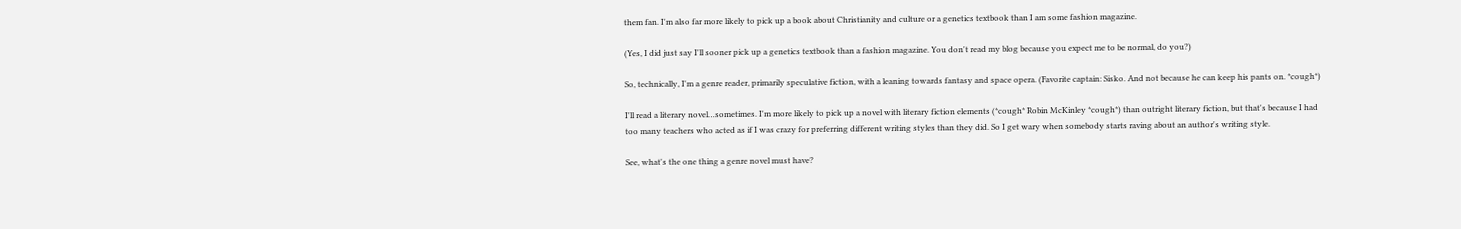them fan. I'm also far more likely to pick up a book about Christianity and culture or a genetics textbook than I am some fashion magazine.

(Yes, I did just say I'll sooner pick up a genetics textbook than a fashion magazine. You don't read my blog because you expect me to be normal, do you?)

So, technically, I'm a genre reader, primarily speculative fiction, with a leaning towards fantasy and space opera. (Favorite captain: Sisko. And not because he can keep his pants on. *cough*)

I'll read a literary novel…sometimes. I'm more likely to pick up a novel with literary fiction elements (*cough* Robin McKinley *cough*) than outright literary fiction, but that's because I had too many teachers who acted as if I was crazy for preferring different writing styles than they did. So I get wary when somebody starts raving about an author's writing style.

See, what's the one thing a genre novel must have?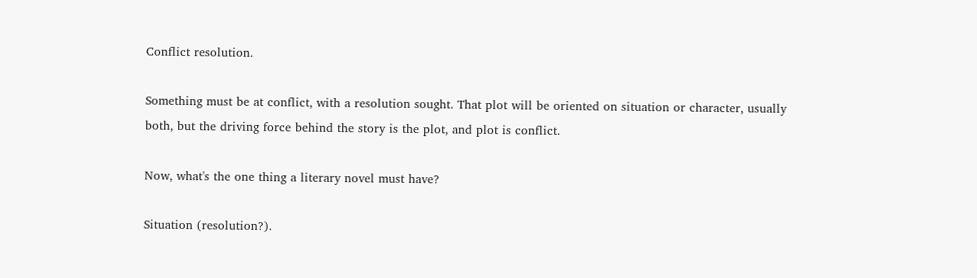Conflict resolution.

Something must be at conflict, with a resolution sought. That plot will be oriented on situation or character, usually both, but the driving force behind the story is the plot, and plot is conflict.

Now, what's the one thing a literary novel must have?

Situation (resolution?).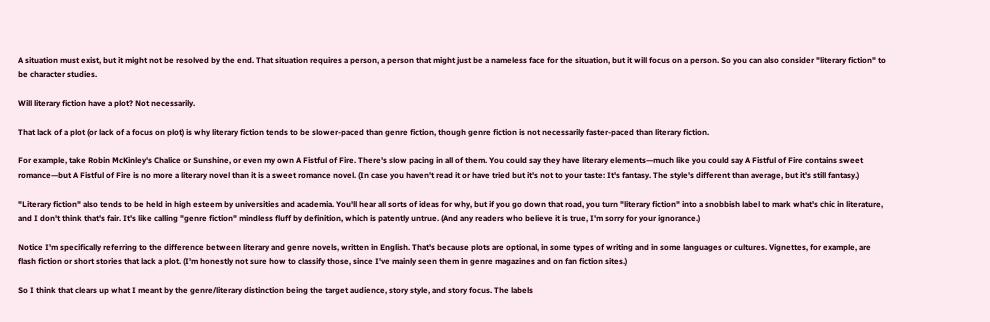A situation must exist, but it might not be resolved by the end. That situation requires a person, a person that might just be a nameless face for the situation, but it will focus on a person. So you can also consider "literary fiction" to be character studies.

Will literary fiction have a plot? Not necessarily.

That lack of a plot (or lack of a focus on plot) is why literary fiction tends to be slower-paced than genre fiction, though genre fiction is not necessarily faster-paced than literary fiction.

For example, take Robin McKinley's Chalice or Sunshine, or even my own A Fistful of Fire. There's slow pacing in all of them. You could say they have literary elements—much like you could say A Fistful of Fire contains sweet romance—but A Fistful of Fire is no more a literary novel than it is a sweet romance novel. (In case you haven't read it or have tried but it's not to your taste: It's fantasy. The style's different than average, but it's still fantasy.)

"Literary fiction" also tends to be held in high esteem by universities and academia. You'll hear all sorts of ideas for why, but if you go down that road, you turn "literary fiction" into a snobbish label to mark what's chic in literature, and I don't think that's fair. It's like calling "genre fiction" mindless fluff by definition, which is patently untrue. (And any readers who believe it is true, I'm sorry for your ignorance.)

Notice I'm specifically referring to the difference between literary and genre novels, written in English. That's because plots are optional, in some types of writing and in some languages or cultures. Vignettes, for example, are flash fiction or short stories that lack a plot. (I'm honestly not sure how to classify those, since I've mainly seen them in genre magazines and on fan fiction sites.)

So I think that clears up what I meant by the genre/literary distinction being the target audience, story style, and story focus. The labels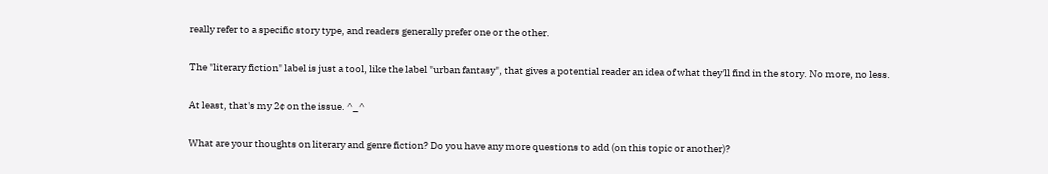really refer to a specific story type, and readers generally prefer one or the other.

The "literary fiction" label is just a tool, like the label "urban fantasy", that gives a potential reader an idea of what they'll find in the story. No more, no less.

At least, that's my 2¢ on the issue. ^_^

What are your thoughts on literary and genre fiction? Do you have any more questions to add (on this topic or another)?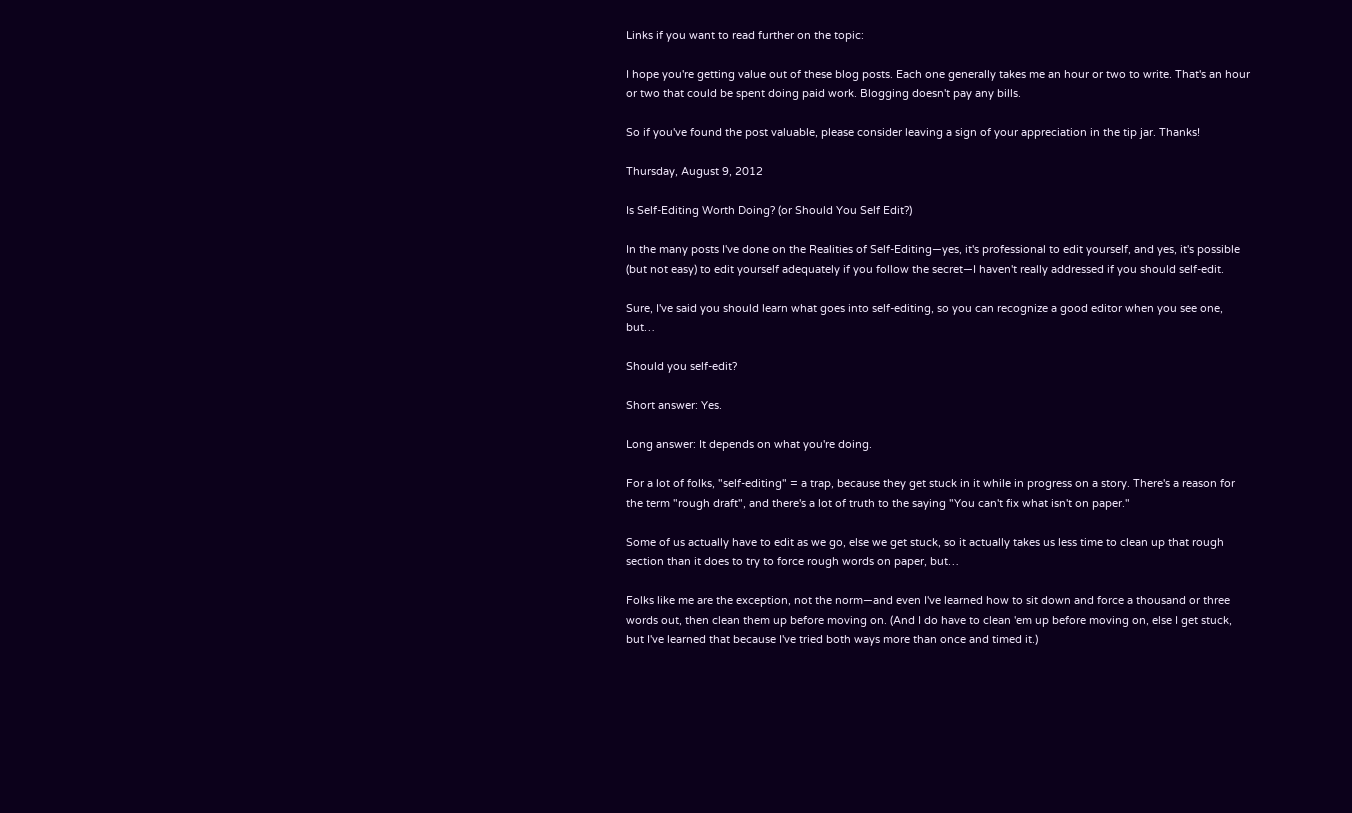Links if you want to read further on the topic:

I hope you're getting value out of these blog posts. Each one generally takes me an hour or two to write. That's an hour or two that could be spent doing paid work. Blogging doesn't pay any bills.

So if you've found the post valuable, please consider leaving a sign of your appreciation in the tip jar. Thanks!

Thursday, August 9, 2012

Is Self-Editing Worth Doing? (or Should You Self Edit?)

In the many posts I've done on the Realities of Self-Editing—yes, it's professional to edit yourself, and yes, it's possible (but not easy) to edit yourself adequately if you follow the secret—I haven't really addressed if you should self-edit.

Sure, I've said you should learn what goes into self-editing, so you can recognize a good editor when you see one, but…

Should you self-edit?

Short answer: Yes.

Long answer: It depends on what you're doing.

For a lot of folks, "self-editing" = a trap, because they get stuck in it while in progress on a story. There's a reason for the term "rough draft", and there's a lot of truth to the saying "You can't fix what isn't on paper."

Some of us actually have to edit as we go, else we get stuck, so it actually takes us less time to clean up that rough section than it does to try to force rough words on paper, but…

Folks like me are the exception, not the norm—and even I've learned how to sit down and force a thousand or three words out, then clean them up before moving on. (And I do have to clean 'em up before moving on, else I get stuck, but I've learned that because I've tried both ways more than once and timed it.)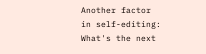Another factor in self-editing: What's the next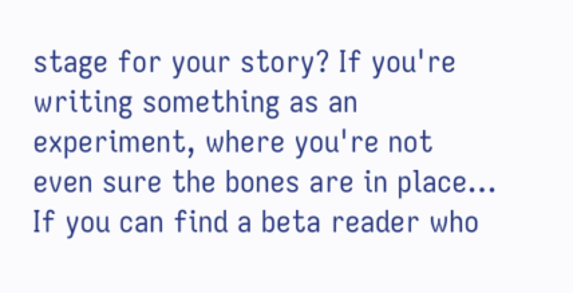stage for your story? If you're writing something as an experiment, where you're not even sure the bones are in place… If you can find a beta reader who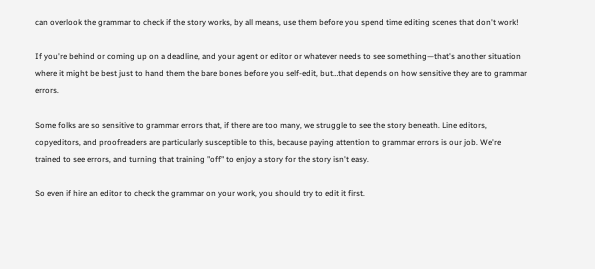can overlook the grammar to check if the story works, by all means, use them before you spend time editing scenes that don't work!

If you're behind or coming up on a deadline, and your agent or editor or whatever needs to see something—that's another situation where it might be best just to hand them the bare bones before you self-edit, but…that depends on how sensitive they are to grammar errors.

Some folks are so sensitive to grammar errors that, if there are too many, we struggle to see the story beneath. Line editors, copyeditors, and proofreaders are particularly susceptible to this, because paying attention to grammar errors is our job. We're trained to see errors, and turning that training "off" to enjoy a story for the story isn't easy.

So even if hire an editor to check the grammar on your work, you should try to edit it first.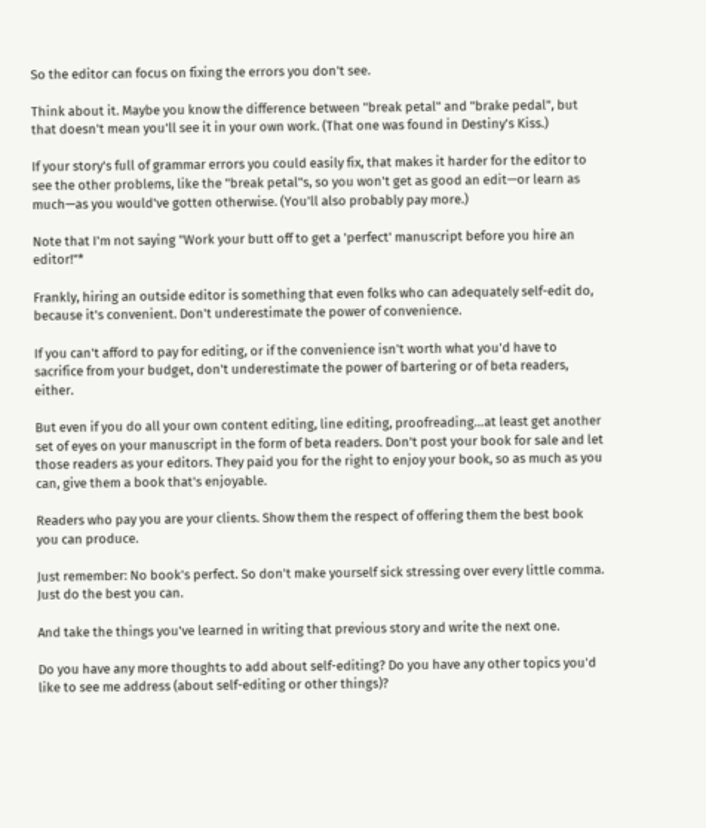So the editor can focus on fixing the errors you don't see.

Think about it. Maybe you know the difference between "break petal" and "brake pedal", but that doesn't mean you'll see it in your own work. (That one was found in Destiny's Kiss.)

If your story's full of grammar errors you could easily fix, that makes it harder for the editor to see the other problems, like the "break petal"s, so you won't get as good an edit—or learn as much—as you would've gotten otherwise. (You'll also probably pay more.)

Note that I'm not saying "Work your butt off to get a 'perfect' manuscript before you hire an editor!"*

Frankly, hiring an outside editor is something that even folks who can adequately self-edit do, because it's convenient. Don't underestimate the power of convenience.

If you can't afford to pay for editing, or if the convenience isn't worth what you'd have to sacrifice from your budget, don't underestimate the power of bartering or of beta readers, either.

But even if you do all your own content editing, line editing, proofreading…at least get another set of eyes on your manuscript in the form of beta readers. Don't post your book for sale and let those readers as your editors. They paid you for the right to enjoy your book, so as much as you can, give them a book that's enjoyable.

Readers who pay you are your clients. Show them the respect of offering them the best book you can produce.

Just remember: No book's perfect. So don't make yourself sick stressing over every little comma. Just do the best you can.

And take the things you've learned in writing that previous story and write the next one.

Do you have any more thoughts to add about self-editing? Do you have any other topics you'd like to see me address (about self-editing or other things)?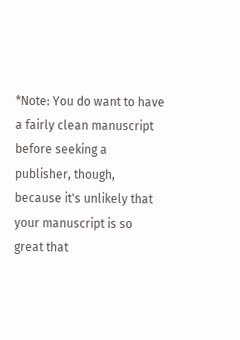*Note: You do want to have a fairly clean manuscript before seeking a publisher, though, because it's unlikely that your manuscript is so great that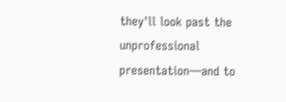they'll look past the unprofessional presentation—and to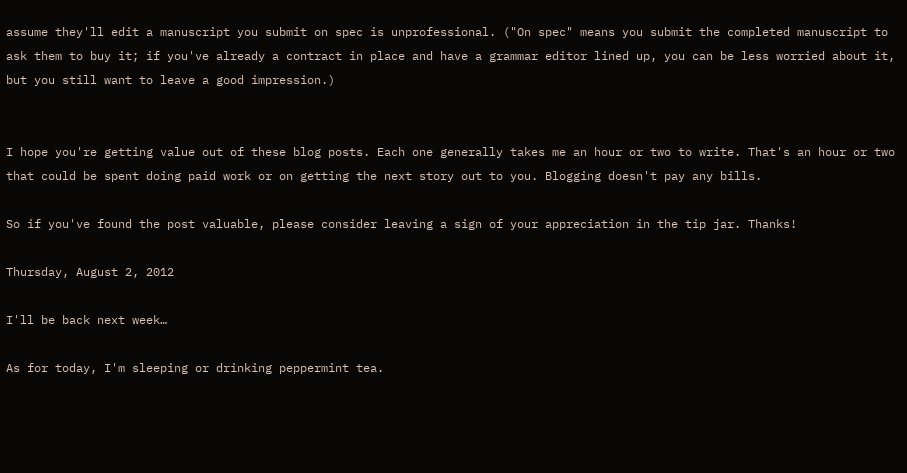assume they'll edit a manuscript you submit on spec is unprofessional. ("On spec" means you submit the completed manuscript to ask them to buy it; if you've already a contract in place and have a grammar editor lined up, you can be less worried about it, but you still want to leave a good impression.)


I hope you're getting value out of these blog posts. Each one generally takes me an hour or two to write. That's an hour or two that could be spent doing paid work or on getting the next story out to you. Blogging doesn't pay any bills.

So if you've found the post valuable, please consider leaving a sign of your appreciation in the tip jar. Thanks!

Thursday, August 2, 2012

I'll be back next week…

As for today, I'm sleeping or drinking peppermint tea.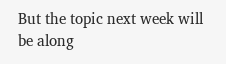But the topic next week will be along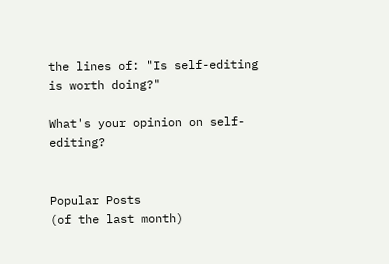the lines of: "Is self-editing is worth doing?"

What's your opinion on self-editing?


Popular Posts
(of the last month)